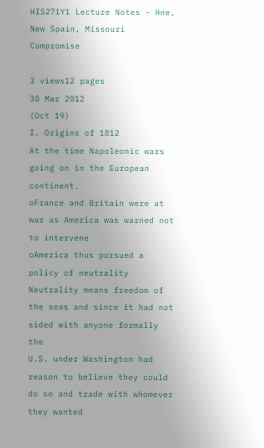HIS271Y1 Lecture Notes - Hne, New Spain, Missouri Compromise

3 views12 pages
30 Mar 2012
(Oct 19)
I. Origins of 1812
At the time Napoleonic wars going on in the European continent.
oFrance and Britain were at war as America was warned not to intervene
oAmerica thus pursued a policy of neutrality
Neutrality means freedom of the seas and since it had not sided with anyone formally the
U.S. under Washington had reason to believe they could do so and trade with whomever
they wanted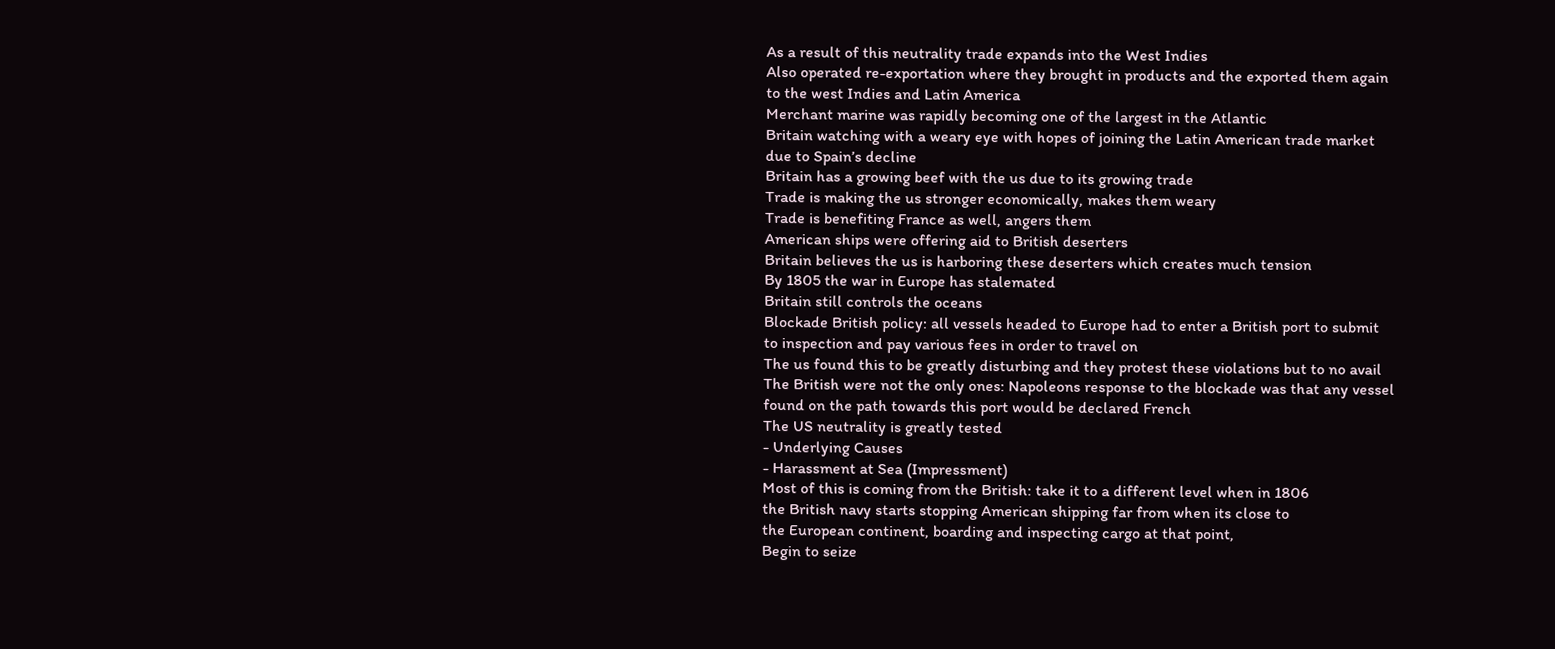As a result of this neutrality trade expands into the West Indies
Also operated re-exportation where they brought in products and the exported them again
to the west Indies and Latin America
Merchant marine was rapidly becoming one of the largest in the Atlantic
Britain watching with a weary eye with hopes of joining the Latin American trade market
due to Spain’s decline
Britain has a growing beef with the us due to its growing trade
Trade is making the us stronger economically, makes them weary
Trade is benefiting France as well, angers them
American ships were offering aid to British deserters
Britain believes the us is harboring these deserters which creates much tension
By 1805 the war in Europe has stalemated
Britain still controls the oceans
Blockade British policy: all vessels headed to Europe had to enter a British port to submit
to inspection and pay various fees in order to travel on
The us found this to be greatly disturbing and they protest these violations but to no avail
The British were not the only ones: Napoleons response to the blockade was that any vessel
found on the path towards this port would be declared French
The US neutrality is greatly tested
- Underlying Causes
- Harassment at Sea (Impressment)
Most of this is coming from the British: take it to a different level when in 1806
the British navy starts stopping American shipping far from when its close to
the European continent, boarding and inspecting cargo at that point,
Begin to seize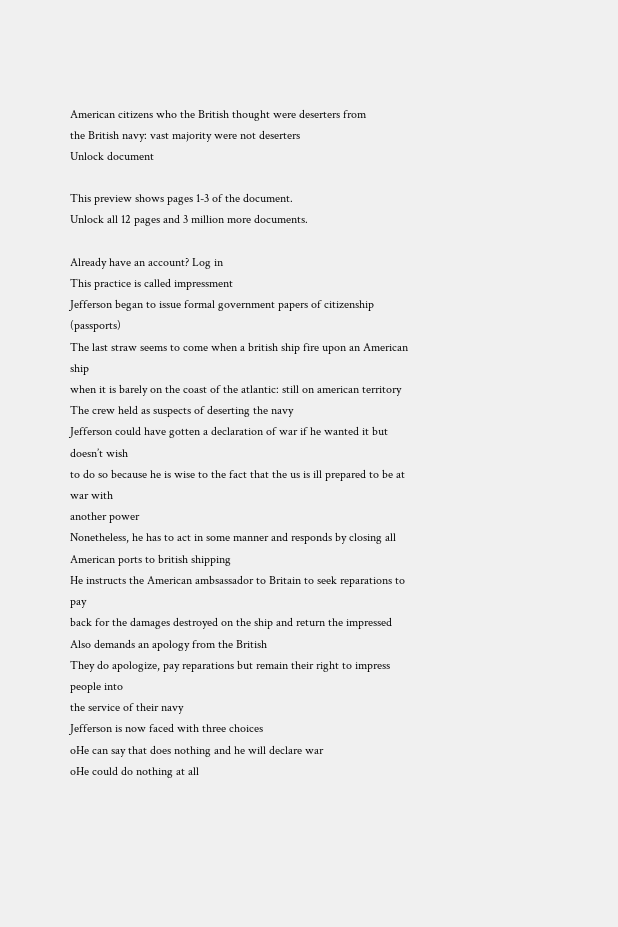American citizens who the British thought were deserters from
the British navy: vast majority were not deserters
Unlock document

This preview shows pages 1-3 of the document.
Unlock all 12 pages and 3 million more documents.

Already have an account? Log in
This practice is called impressment
Jefferson began to issue formal government papers of citizenship (passports)
The last straw seems to come when a british ship fire upon an American ship
when it is barely on the coast of the atlantic: still on american territory
The crew held as suspects of deserting the navy
Jefferson could have gotten a declaration of war if he wanted it but doesn’t wish
to do so because he is wise to the fact that the us is ill prepared to be at war with
another power
Nonetheless, he has to act in some manner and responds by closing all
American ports to british shipping
He instructs the American ambsassador to Britain to seek reparations to pay
back for the damages destroyed on the ship and return the impressed
Also demands an apology from the British
They do apologize, pay reparations but remain their right to impress people into
the service of their navy
Jefferson is now faced with three choices
oHe can say that does nothing and he will declare war
oHe could do nothing at all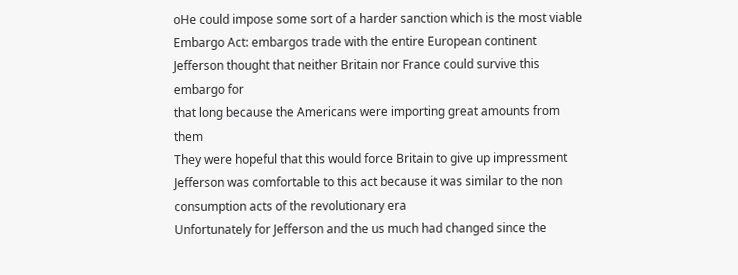oHe could impose some sort of a harder sanction which is the most viable
Embargo Act: embargos trade with the entire European continent
Jefferson thought that neither Britain nor France could survive this embargo for
that long because the Americans were importing great amounts from them
They were hopeful that this would force Britain to give up impressment
Jefferson was comfortable to this act because it was similar to the non
consumption acts of the revolutionary era
Unfortunately for Jefferson and the us much had changed since the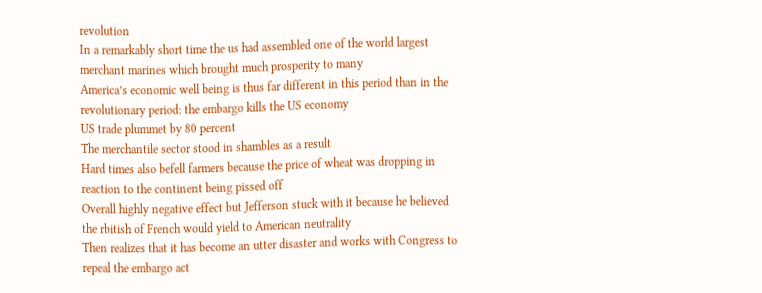revolution
In a remarkably short time the us had assembled one of the world largest
merchant marines which brought much prosperity to many
America’s economic well being is thus far different in this period than in the
revolutionary period: the embargo kills the US economy
US trade plummet by 80 percent
The merchantile sector stood in shambles as a result
Hard times also befell farmers because the price of wheat was dropping in
reaction to the continent being pissed off
Overall highly negative effect but Jefferson stuck with it because he believed
the rbitish of French would yield to American neutrality
Then realizes that it has become an utter disaster and works with Congress to
repeal the embargo act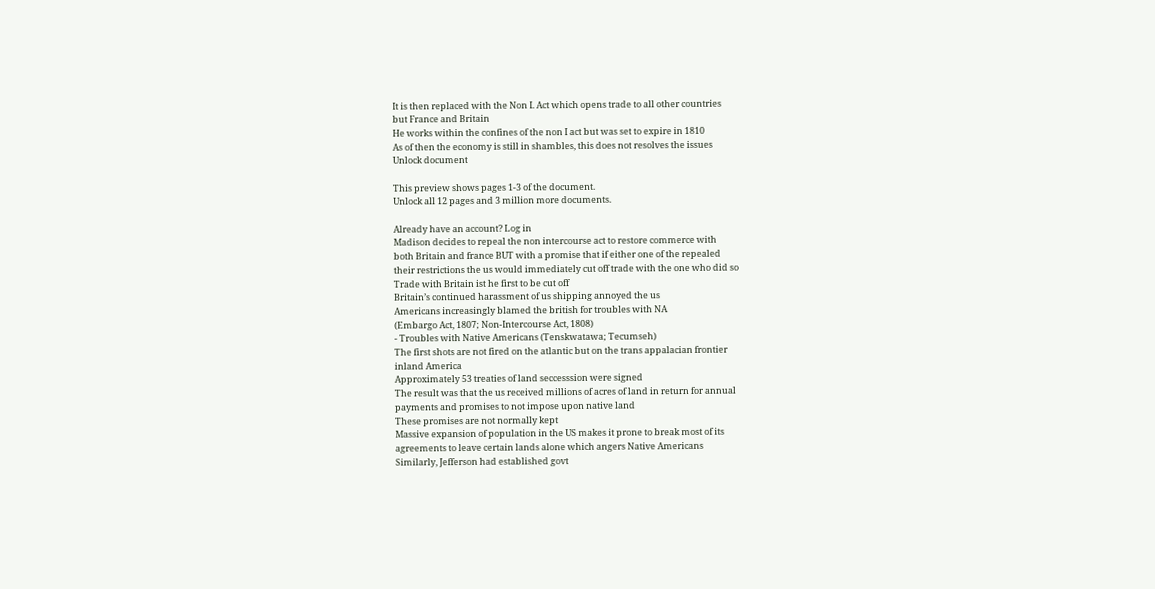It is then replaced with the Non I. Act which opens trade to all other countries
but France and Britain
He works within the confines of the non I act but was set to expire in 1810
As of then the economy is still in shambles, this does not resolves the issues
Unlock document

This preview shows pages 1-3 of the document.
Unlock all 12 pages and 3 million more documents.

Already have an account? Log in
Madison decides to repeal the non intercourse act to restore commerce with
both Britain and france BUT with a promise that if either one of the repealed
their restrictions the us would immediately cut off trade with the one who did so
Trade with Britain ist he first to be cut off
Britain’s continued harassment of us shipping annoyed the us
Americans increasingly blamed the british for troubles with NA
(Embargo Act, 1807; Non-Intercourse Act, 1808)
- Troubles with Native Americans (Tenskwatawa; Tecumseh)
The first shots are not fired on the atlantic but on the trans appalacian frontier
inland America
Approximately 53 treaties of land seccesssion were signed
The result was that the us received millions of acres of land in return for annual
payments and promises to not impose upon native land
These promises are not normally kept
Massive expansion of population in the US makes it prone to break most of its
agreements to leave certain lands alone which angers Native Americans
Similarly, Jefferson had established govt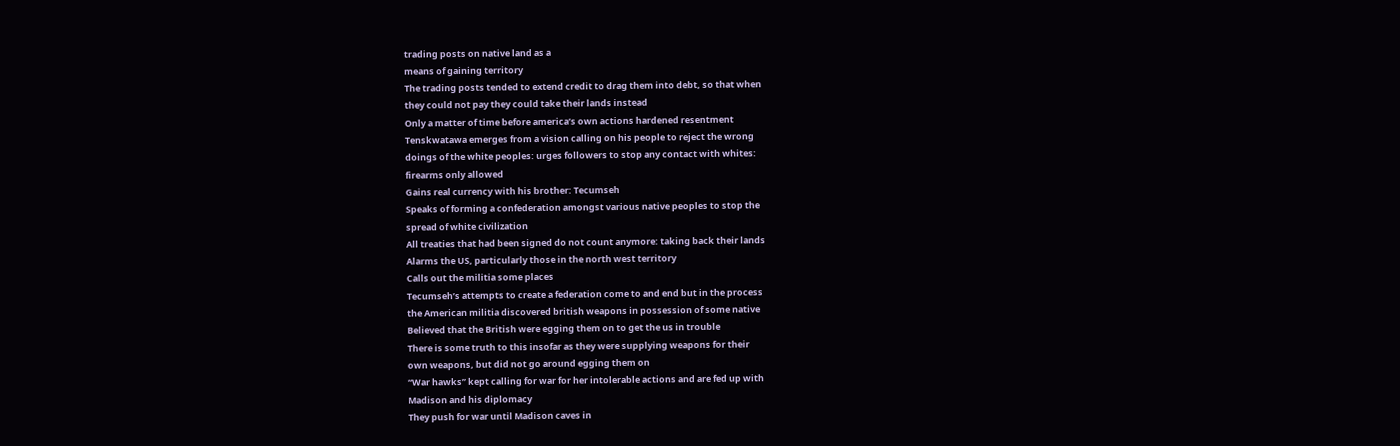trading posts on native land as a
means of gaining territory
The trading posts tended to extend credit to drag them into debt, so that when
they could not pay they could take their lands instead
Only a matter of time before america’s own actions hardened resentment
Tenskwatawa emerges from a vision calling on his people to reject the wrong
doings of the white peoples: urges followers to stop any contact with whites:
firearms only allowed
Gains real currency with his brother: Tecumseh
Speaks of forming a confederation amongst various native peoples to stop the
spread of white civilization
All treaties that had been signed do not count anymore: taking back their lands
Alarms the US, particularly those in the north west territory
Calls out the militia some places
Tecumseh’s attempts to create a federation come to and end but in the process
the American militia discovered british weapons in possession of some native
Believed that the British were egging them on to get the us in trouble
There is some truth to this insofar as they were supplying weapons for their
own weapons, but did not go around egging them on
“War hawks” kept calling for war for her intolerable actions and are fed up with
Madison and his diplomacy
They push for war until Madison caves in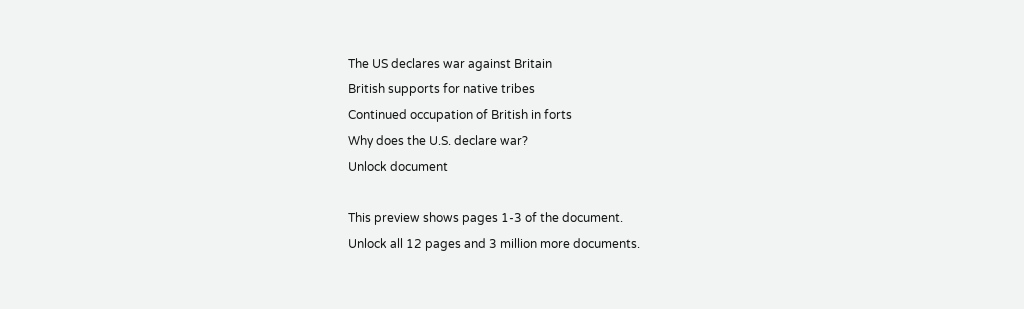The US declares war against Britain
British supports for native tribes
Continued occupation of British in forts
Why does the U.S. declare war?
Unlock document

This preview shows pages 1-3 of the document.
Unlock all 12 pages and 3 million more documents.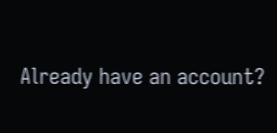Already have an account?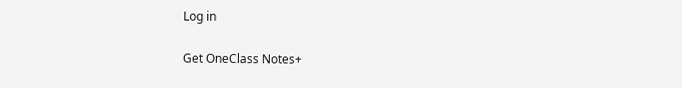Log in

Get OneClass Notes+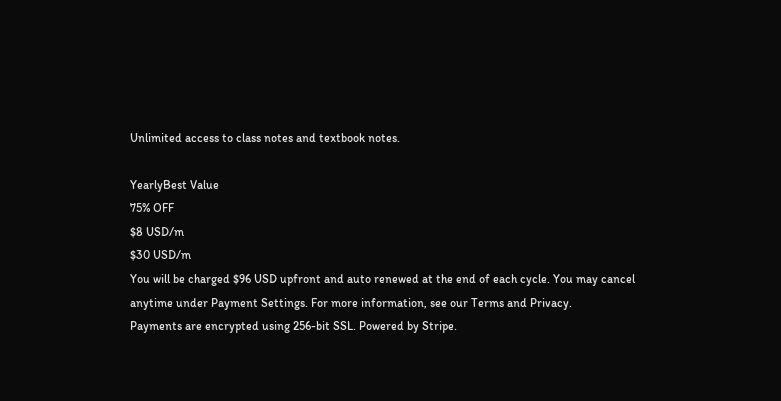Unlimited access to class notes and textbook notes.

YearlyBest Value
75% OFF
$8 USD/m
$30 USD/m
You will be charged $96 USD upfront and auto renewed at the end of each cycle. You may cancel anytime under Payment Settings. For more information, see our Terms and Privacy.
Payments are encrypted using 256-bit SSL. Powered by Stripe.